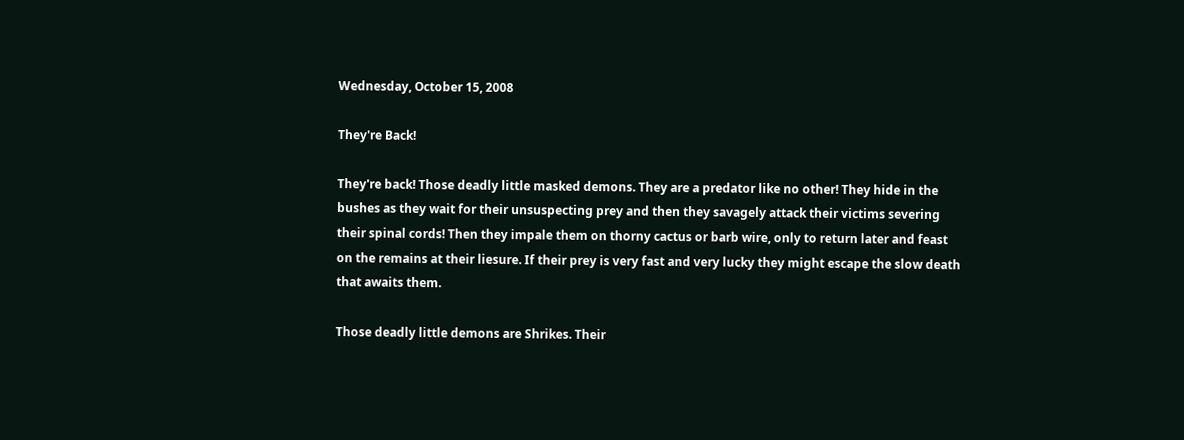Wednesday, October 15, 2008

They're Back!

They're back! Those deadly little masked demons. They are a predator like no other! They hide in the bushes as they wait for their unsuspecting prey and then they savagely attack their victims severing their spinal cords! Then they impale them on thorny cactus or barb wire, only to return later and feast on the remains at their liesure. If their prey is very fast and very lucky they might escape the slow death that awaits them.

Those deadly little demons are Shrikes. Their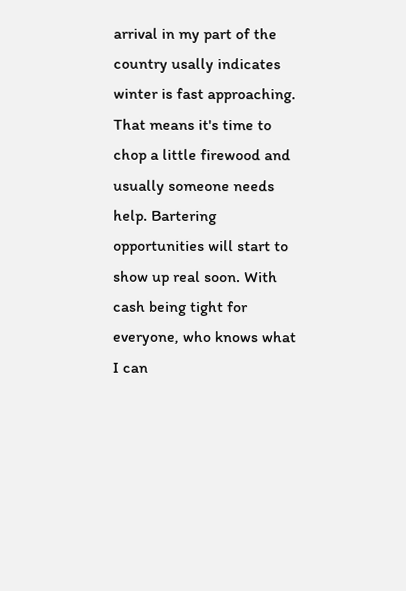arrival in my part of the country usally indicates winter is fast approaching. That means it's time to chop a little firewood and usually someone needs help. Bartering opportunities will start to show up real soon. With cash being tight for everyone, who knows what I can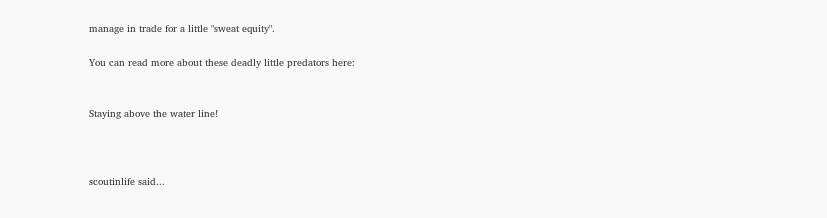manage in trade for a little "sweat equity".

You can read more about these deadly little predators here:


Staying above the water line!



scoutinlife said...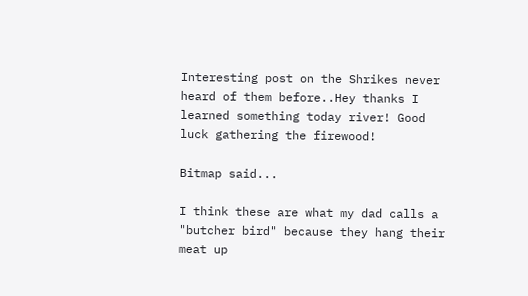Interesting post on the Shrikes never heard of them before..Hey thanks I learned something today river! Good luck gathering the firewood!

Bitmap said...

I think these are what my dad calls a "butcher bird" because they hang their meat up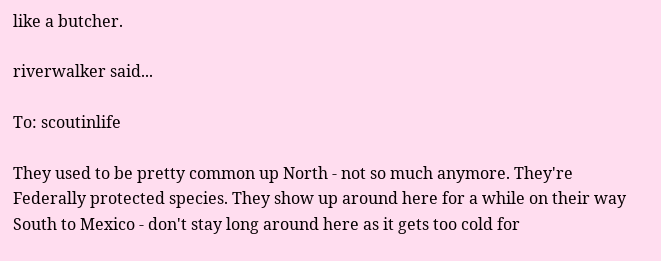like a butcher.

riverwalker said...

To: scoutinlife

They used to be pretty common up North - not so much anymore. They're Federally protected species. They show up around here for a while on their way South to Mexico - don't stay long around here as it gets too cold for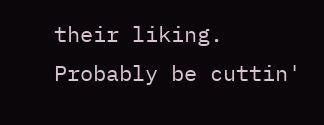their liking. Probably be cuttin'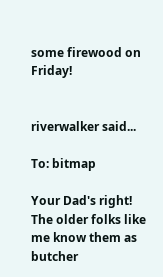some firewood on Friday!


riverwalker said...

To: bitmap

Your Dad's right! The older folks like me know them as butcher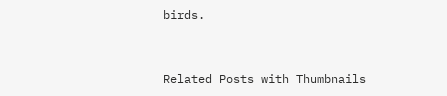birds.


Related Posts with Thumbnails